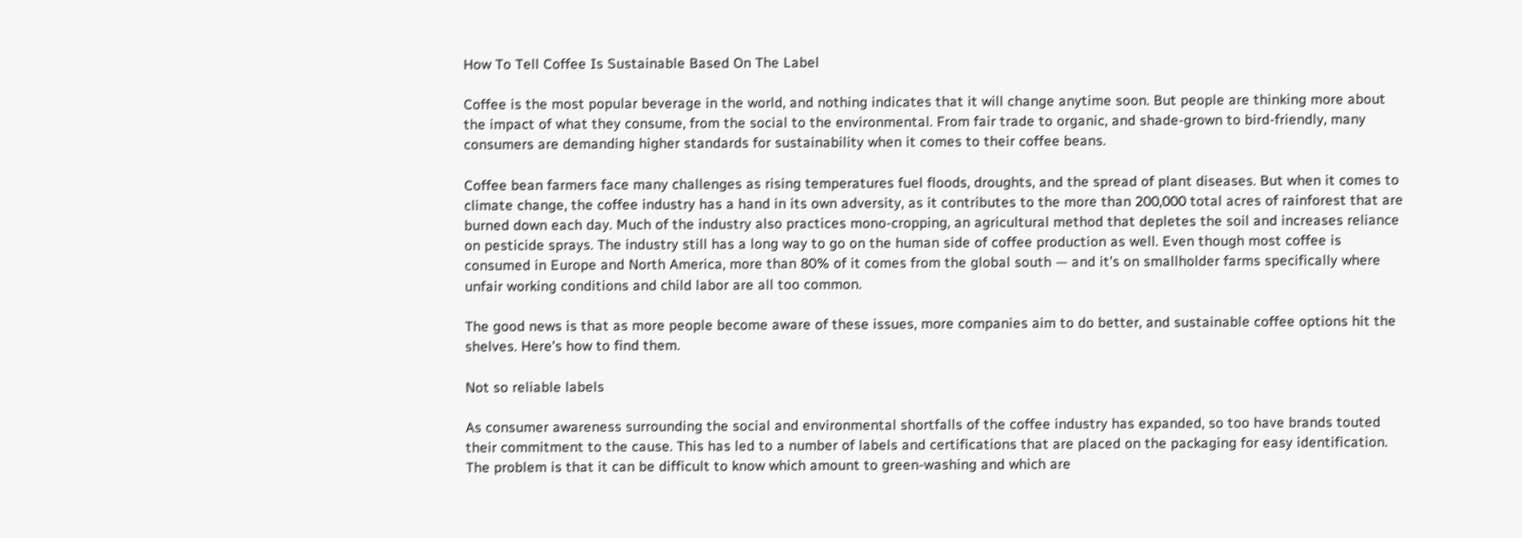How To Tell Coffee Is Sustainable Based On The Label

Coffee is the most popular beverage in the world, and nothing indicates that it will change anytime soon. But people are thinking more about the impact of what they consume, from the social to the environmental. From fair trade to organic, and shade-grown to bird-friendly, many consumers are demanding higher standards for sustainability when it comes to their coffee beans.

Coffee bean farmers face many challenges as rising temperatures fuel floods, droughts, and the spread of plant diseases. But when it comes to climate change, the coffee industry has a hand in its own adversity, as it contributes to the more than 200,000 total acres of rainforest that are burned down each day. Much of the industry also practices mono-cropping, an agricultural method that depletes the soil and increases reliance on pesticide sprays. The industry still has a long way to go on the human side of coffee production as well. Even though most coffee is consumed in Europe and North America, more than 80% of it comes from the global south — and it's on smallholder farms specifically where unfair working conditions and child labor are all too common.

The good news is that as more people become aware of these issues, more companies aim to do better, and sustainable coffee options hit the shelves. Here's how to find them.

Not so reliable labels

As consumer awareness surrounding the social and environmental shortfalls of the coffee industry has expanded, so too have brands touted their commitment to the cause. This has led to a number of labels and certifications that are placed on the packaging for easy identification. The problem is that it can be difficult to know which amount to green-washing and which are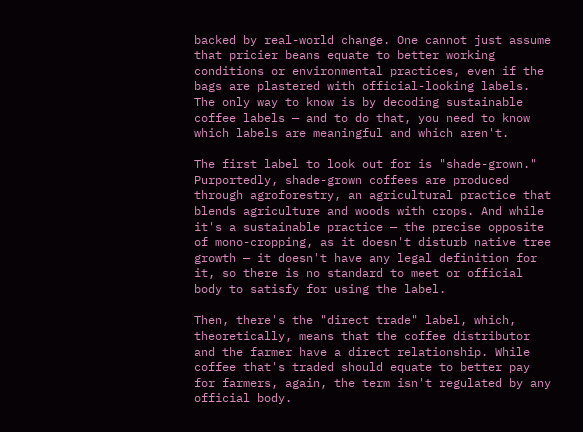backed by real-world change. One cannot just assume that pricier beans equate to better working conditions or environmental practices, even if the bags are plastered with official-looking labels. The only way to know is by decoding sustainable coffee labels — and to do that, you need to know which labels are meaningful and which aren't.

The first label to look out for is "shade-grown." Purportedly, shade-grown coffees are produced through agroforestry, an agricultural practice that blends agriculture and woods with crops. And while it's a sustainable practice — the precise opposite of mono-cropping, as it doesn't disturb native tree growth — it doesn't have any legal definition for it, so there is no standard to meet or official body to satisfy for using the label.

Then, there's the "direct trade" label, which, theoretically, means that the coffee distributor and the farmer have a direct relationship. While coffee that's traded should equate to better pay for farmers, again, the term isn't regulated by any official body.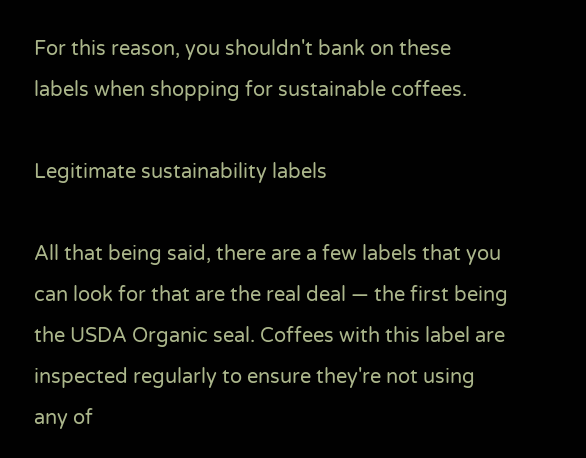For this reason, you shouldn't bank on these labels when shopping for sustainable coffees.

Legitimate sustainability labels

All that being said, there are a few labels that you can look for that are the real deal — the first being the USDA Organic seal. Coffees with this label are inspected regularly to ensure they're not using any of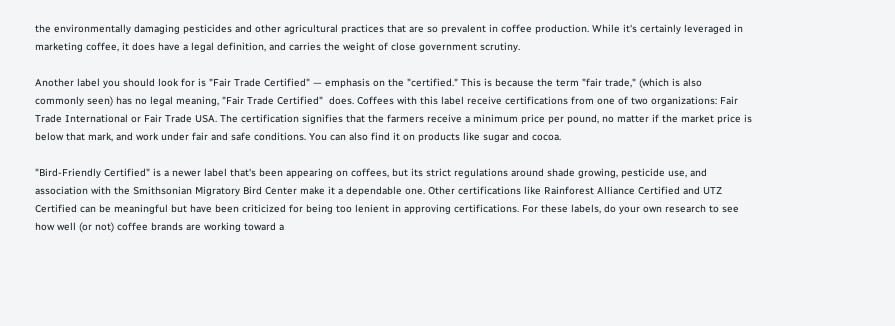the environmentally damaging pesticides and other agricultural practices that are so prevalent in coffee production. While it's certainly leveraged in marketing coffee, it does have a legal definition, and carries the weight of close government scrutiny.

Another label you should look for is "Fair Trade Certified" — emphasis on the "certified." This is because the term "fair trade," (which is also commonly seen) has no legal meaning, "Fair Trade Certified"  does. Coffees with this label receive certifications from one of two organizations: Fair Trade International or Fair Trade USA. The certification signifies that the farmers receive a minimum price per pound, no matter if the market price is below that mark, and work under fair and safe conditions. You can also find it on products like sugar and cocoa.

"Bird-Friendly Certified" is a newer label that's been appearing on coffees, but its strict regulations around shade growing, pesticide use, and association with the Smithsonian Migratory Bird Center make it a dependable one. Other certifications like Rainforest Alliance Certified and UTZ Certified can be meaningful but have been criticized for being too lenient in approving certifications. For these labels, do your own research to see how well (or not) coffee brands are working toward a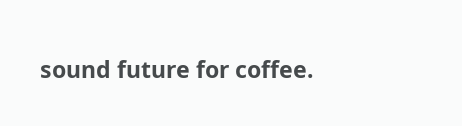sound future for coffee.